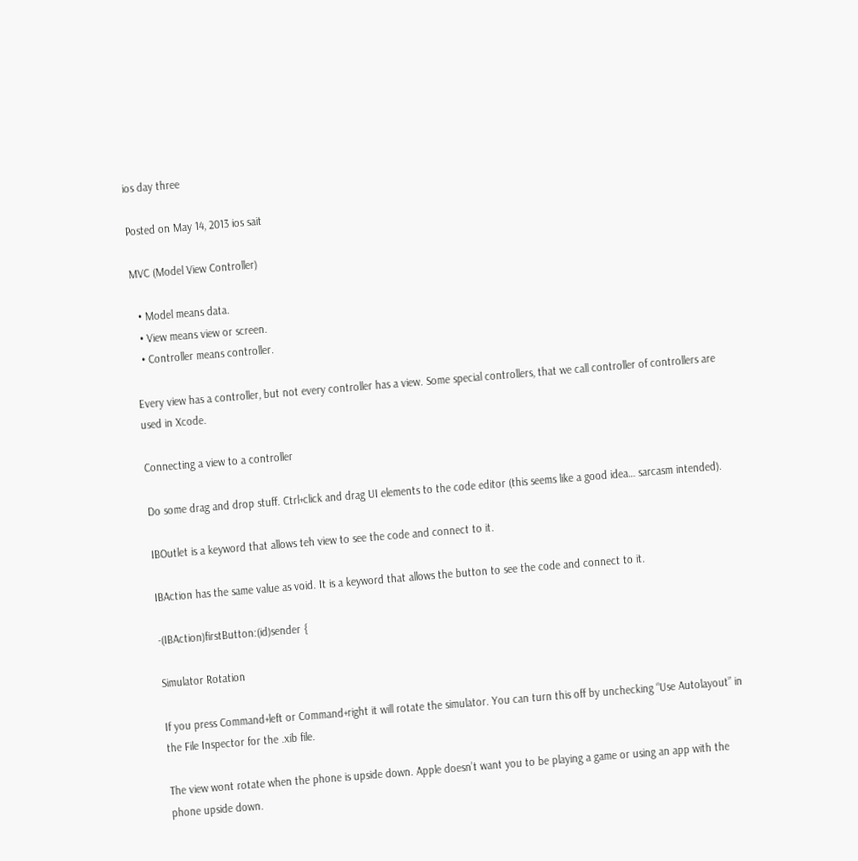ios day three

Posted on May 14, 2013 ios sait

MVC (Model View Controller)

  • Model means data.
  • View means view or screen.
  • Controller means controller.

Every view has a controller, but not every controller has a view. Some special controllers, that we call controller of controllers are used in Xcode.

Connecting a view to a controller

Do some drag and drop stuff. Ctrl+click and drag UI elements to the code editor (this seems like a good idea… sarcasm intended).

IBOutlet is a keyword that allows teh view to see the code and connect to it.

IBAction has the same value as void. It is a keyword that allows the button to see the code and connect to it.

-(IBAction)firstButton:(id)sender {

Simulator Rotation

If you press Command+left or Command+right it will rotate the simulator. You can turn this off by unchecking “Use Autolayout” in the File Inspector for the .xib file.

The view wont rotate when the phone is upside down. Apple doesn’t want you to be playing a game or using an app with the phone upside down.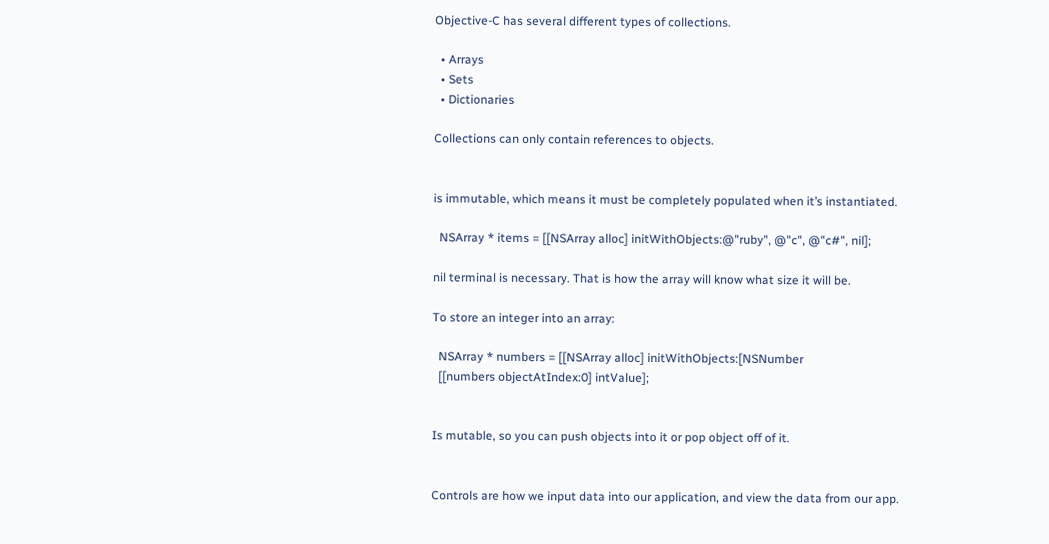Objective-C has several different types of collections.

  • Arrays
  • Sets
  • Dictionaries

Collections can only contain references to objects.


is immutable, which means it must be completely populated when it’s instantiated.

  NSArray * items = [[NSArray alloc] initWithObjects:@"ruby", @"c", @"c#", nil];

nil terminal is necessary. That is how the array will know what size it will be.

To store an integer into an array:

  NSArray * numbers = [[NSArray alloc] initWithObjects:[NSNumber
  [[numbers objectAtIndex:0] intValue];


Is mutable, so you can push objects into it or pop object off of it.


Controls are how we input data into our application, and view the data from our app.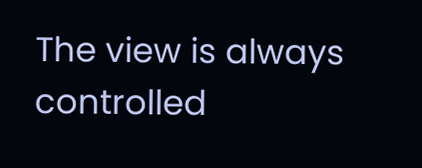The view is always controlled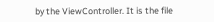by the ViewController. It is the file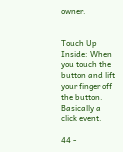owner.


Touch Up Inside: When you touch the button and lift your finger off the button. Basically a click event.

44 -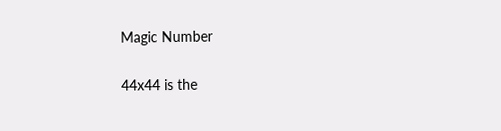Magic Number

44x44 is the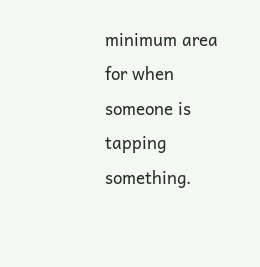minimum area for when someone is tapping something.